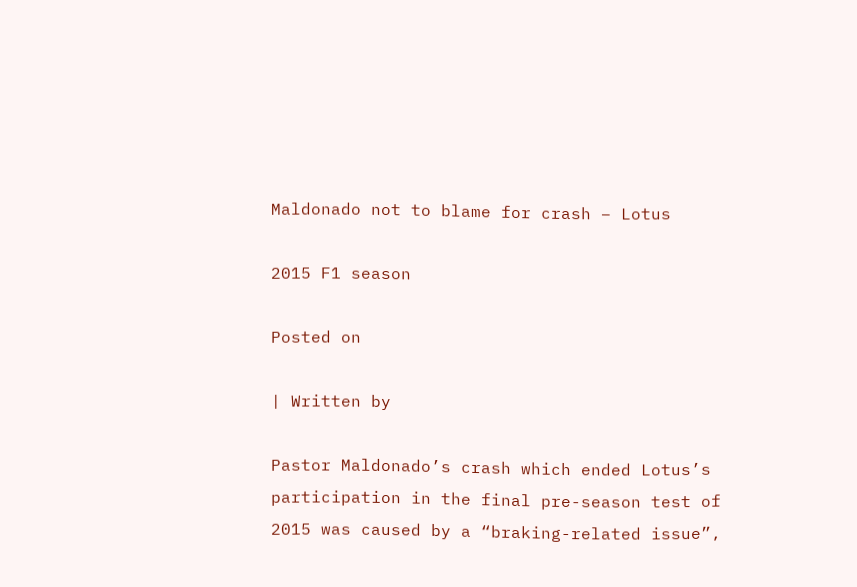Maldonado not to blame for crash – Lotus

2015 F1 season

Posted on

| Written by

Pastor Maldonado’s crash which ended Lotus’s participation in the final pre-season test of 2015 was caused by a “braking-related issue”,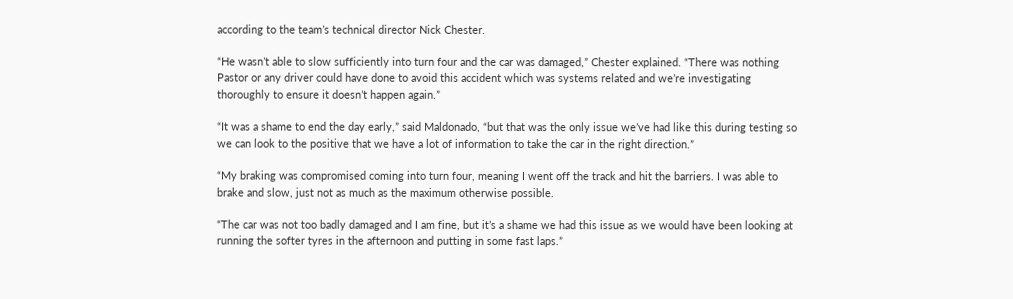according to the team’s technical director Nick Chester.

“He wasn’t able to slow sufficiently into turn four and the car was damaged,” Chester explained. “There was nothing Pastor or any driver could have done to avoid this accident which was systems related and we’re investigating thoroughly to ensure it doesn’t happen again.”

“It was a shame to end the day early,” said Maldonado, “but that was the only issue we’ve had like this during testing so we can look to the positive that we have a lot of information to take the car in the right direction.”

“My braking was compromised coming into turn four, meaning I went off the track and hit the barriers. I was able to brake and slow, just not as much as the maximum otherwise possible.

“The car was not too badly damaged and I am fine, but it’s a shame we had this issue as we would have been looking at running the softer tyres in the afternoon and putting in some fast laps.”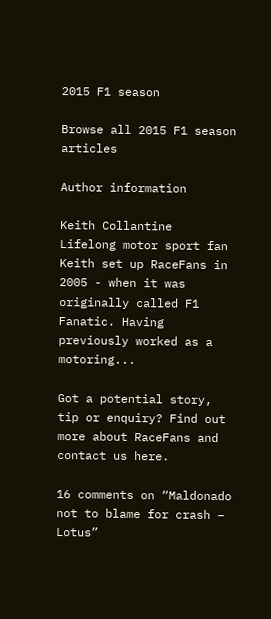2015 F1 season

Browse all 2015 F1 season articles

Author information

Keith Collantine
Lifelong motor sport fan Keith set up RaceFans in 2005 - when it was originally called F1 Fanatic. Having previously worked as a motoring...

Got a potential story, tip or enquiry? Find out more about RaceFans and contact us here.

16 comments on “Maldonado not to blame for crash – Lotus”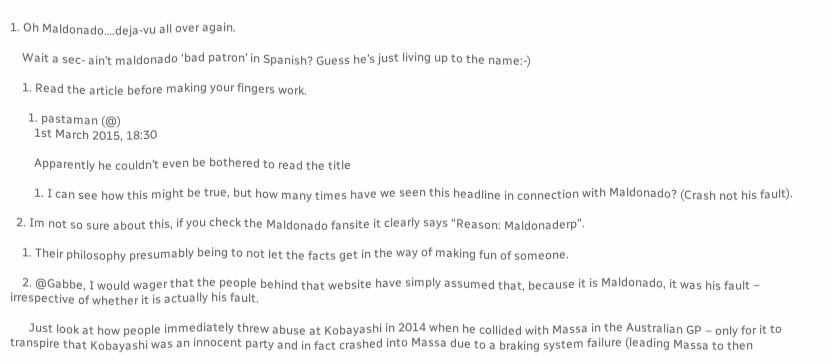1. Oh Maldonado….deja-vu all over again.

    Wait a sec- ain’t maldonado ‘bad patron’ in Spanish? Guess he’s just living up to the name:-)

    1. Read the article before making your fingers work.

      1. pastaman (@)
        1st March 2015, 18:30

        Apparently he couldn’t even be bothered to read the title

        1. I can see how this might be true, but how many times have we seen this headline in connection with Maldonado? (Crash not his fault).

  2. Im not so sure about this, if you check the Maldonado fansite it clearly says “Reason: Maldonaderp”.

    1. Their philosophy presumably being to not let the facts get in the way of making fun of someone.

    2. @Gabbe, I would wager that the people behind that website have simply assumed that, because it is Maldonado, it was his fault – irrespective of whether it is actually his fault.

      Just look at how people immediately threw abuse at Kobayashi in 2014 when he collided with Massa in the Australian GP – only for it to transpire that Kobayashi was an innocent party and in fact crashed into Massa due to a braking system failure (leading Massa to then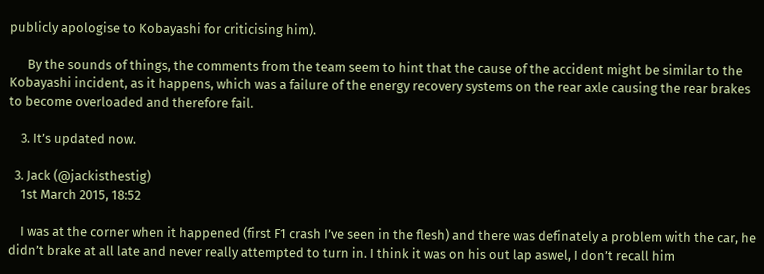publicly apologise to Kobayashi for criticising him).

      By the sounds of things, the comments from the team seem to hint that the cause of the accident might be similar to the Kobayashi incident, as it happens, which was a failure of the energy recovery systems on the rear axle causing the rear brakes to become overloaded and therefore fail.

    3. It’s updated now.

  3. Jack (@jackisthestig)
    1st March 2015, 18:52

    I was at the corner when it happened (first F1 crash I’ve seen in the flesh) and there was definately a problem with the car, he didn’t brake at all late and never really attempted to turn in. I think it was on his out lap aswel, I don’t recall him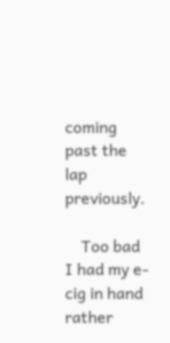coming past the lap previously.

    Too bad I had my e-cig in hand rather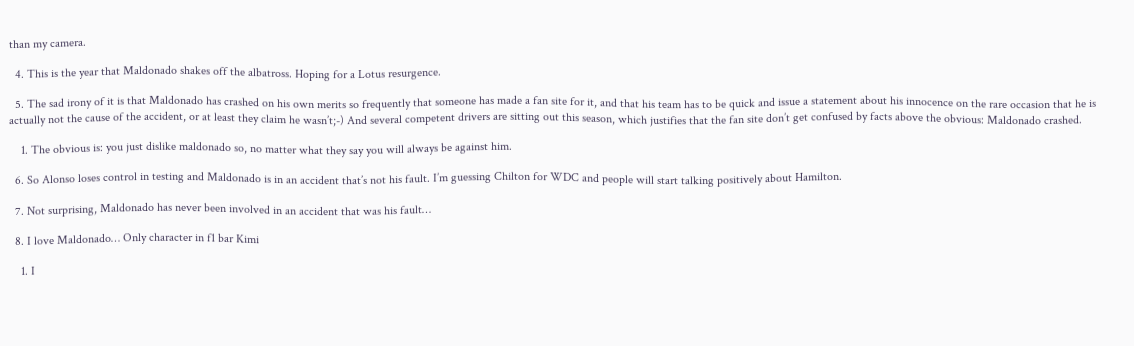than my camera.

  4. This is the year that Maldonado shakes off the albatross. Hoping for a Lotus resurgence.

  5. The sad irony of it is that Maldonado has crashed on his own merits so frequently that someone has made a fan site for it, and that his team has to be quick and issue a statement about his innocence on the rare occasion that he is actually not the cause of the accident, or at least they claim he wasn’t;-) And several competent drivers are sitting out this season, which justifies that the fan site don’t get confused by facts above the obvious: Maldonado crashed.

    1. The obvious is: you just dislike maldonado so, no matter what they say you will always be against him.

  6. So Alonso loses control in testing and Maldonado is in an accident that’s not his fault. I’m guessing Chilton for WDC and people will start talking positively about Hamilton.

  7. Not surprising, Maldonado has never been involved in an accident that was his fault…

  8. I love Maldonado… Only character in f1 bar Kimi

    1. I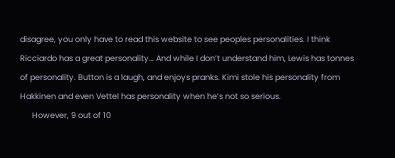disagree, you only have to read this website to see peoples personalities. I think Ricciardo has a great personality… And while I don’t understand him, Lewis has tonnes of personality. Button is a laugh, and enjoys pranks. Kimi stole his personality from Hakkinen and even Vettel has personality when he’s not so serious.
      However, 9 out of 10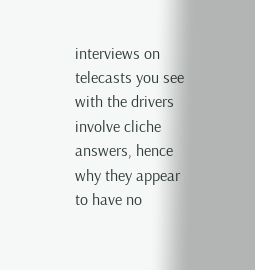interviews on telecasts you see with the drivers involve cliche answers, hence why they appear to have no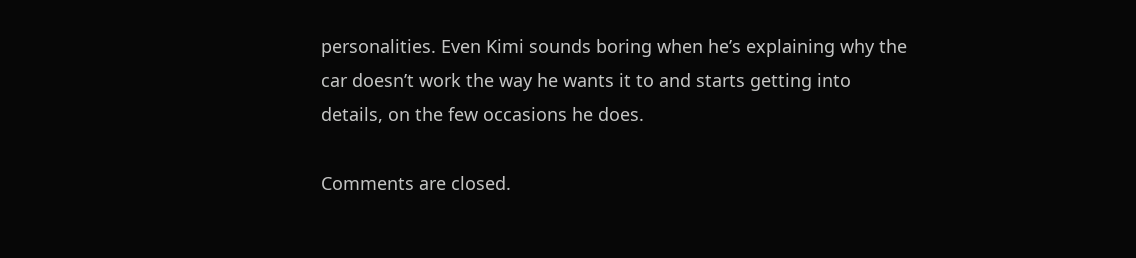personalities. Even Kimi sounds boring when he’s explaining why the car doesn’t work the way he wants it to and starts getting into details, on the few occasions he does.

Comments are closed.